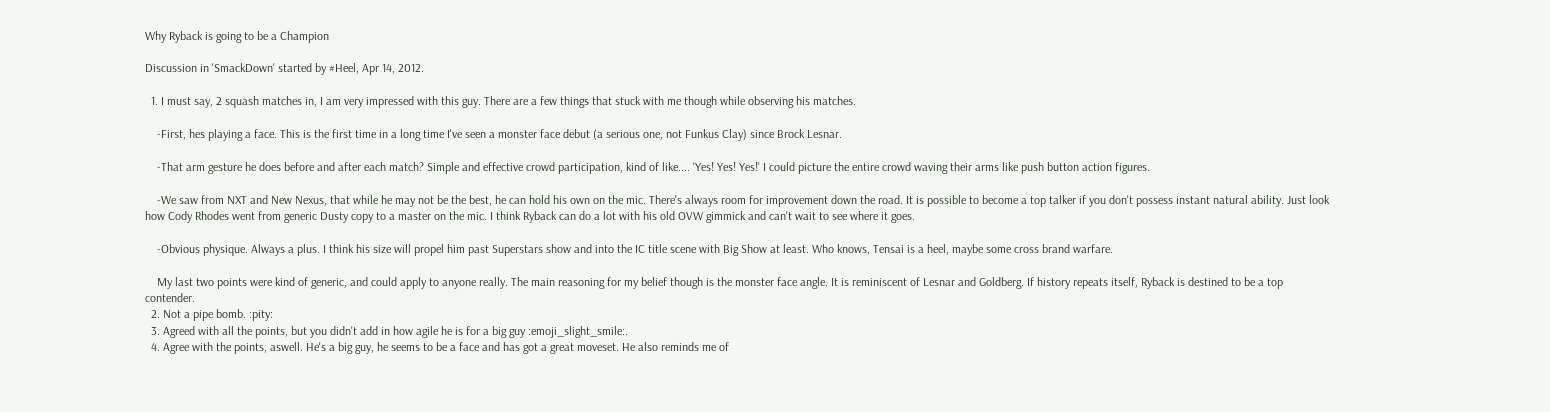Why Ryback is going to be a Champion

Discussion in 'SmackDown' started by #Heel, Apr 14, 2012.

  1. I must say, 2 squash matches in, I am very impressed with this guy. There are a few things that stuck with me though while observing his matches.

    -First, hes playing a face. This is the first time in a long time I've seen a monster face debut (a serious one, not Funkus Clay) since Brock Lesnar.

    -That arm gesture he does before and after each match? Simple and effective crowd participation, kind of like.... 'Yes! Yes! Yes!' I could picture the entire crowd waving their arms like push button action figures.

    -We saw from NXT and New Nexus, that while he may not be the best, he can hold his own on the mic. There's always room for improvement down the road. It is possible to become a top talker if you don't possess instant natural ability. Just look how Cody Rhodes went from generic Dusty copy to a master on the mic. I think Ryback can do a lot with his old OVW gimmick and can't wait to see where it goes.

    -Obvious physique. Always a plus. I think his size will propel him past Superstars show and into the IC title scene with Big Show at least. Who knows, Tensai is a heel, maybe some cross brand warfare.

    My last two points were kind of generic, and could apply to anyone really. The main reasoning for my belief though is the monster face angle. It is reminiscent of Lesnar and Goldberg. If history repeats itself, Ryback is destined to be a top contender.
  2. Not a pipe bomb. :pity:
  3. Agreed with all the points, but you didn't add in how agile he is for a big guy :emoji_slight_smile:.
  4. Agree with the points, aswell. He's a big guy, he seems to be a face and has got a great moveset. He also reminds me of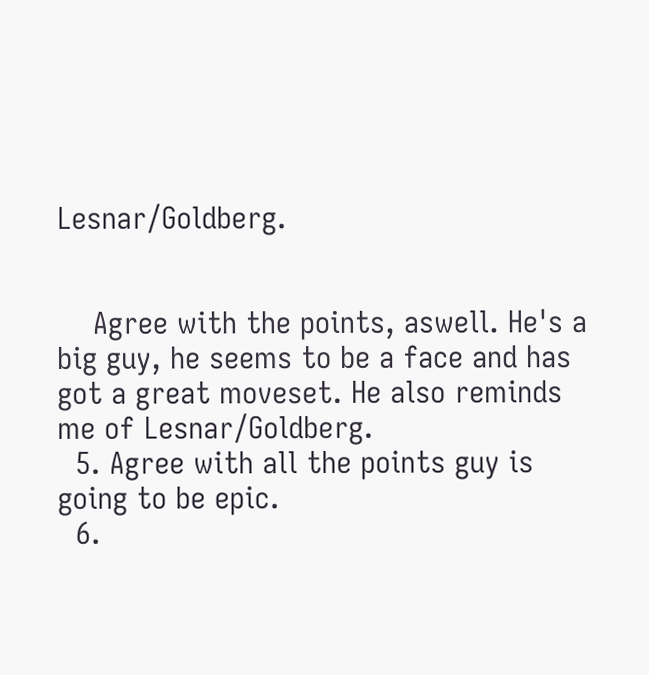Lesnar/Goldberg.


    Agree with the points, aswell. He's a big guy, he seems to be a face and has got a great moveset. He also reminds me of Lesnar/Goldberg.
  5. Agree with all the points guy is going to be epic.
  6.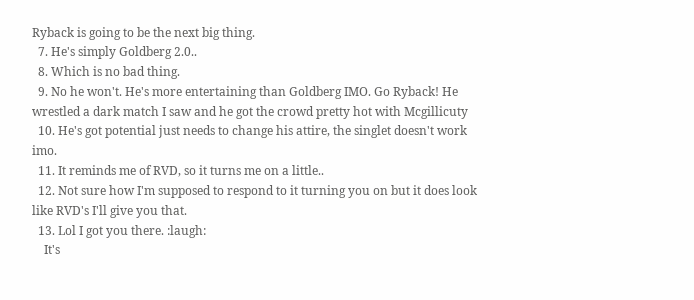Ryback is going to be the next big thing.
  7. He's simply Goldberg 2.0..
  8. Which is no bad thing.
  9. No he won't. He's more entertaining than Goldberg IMO. Go Ryback! He wrestled a dark match I saw and he got the crowd pretty hot with Mcgillicuty
  10. He's got potential just needs to change his attire, the singlet doesn't work imo.
  11. It reminds me of RVD, so it turns me on a little..
  12. Not sure how I'm supposed to respond to it turning you on but it does look like RVD's I'll give you that.
  13. Lol I got you there. :laugh:
    It's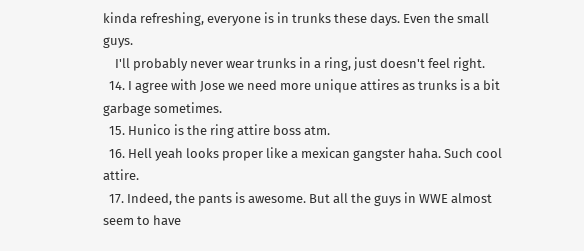kinda refreshing, everyone is in trunks these days. Even the small guys.
    I'll probably never wear trunks in a ring, just doesn't feel right.
  14. I agree with Jose we need more unique attires as trunks is a bit garbage sometimes.
  15. Hunico is the ring attire boss atm.
  16. Hell yeah looks proper like a mexican gangster haha. Such cool attire.
  17. Indeed, the pants is awesome. But all the guys in WWE almost seem to have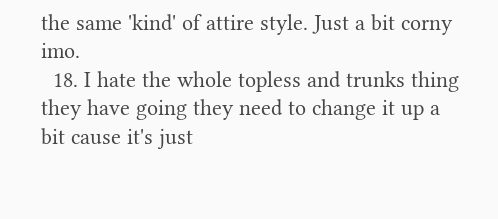the same 'kind' of attire style. Just a bit corny imo.
  18. I hate the whole topless and trunks thing they have going they need to change it up a bit cause it's just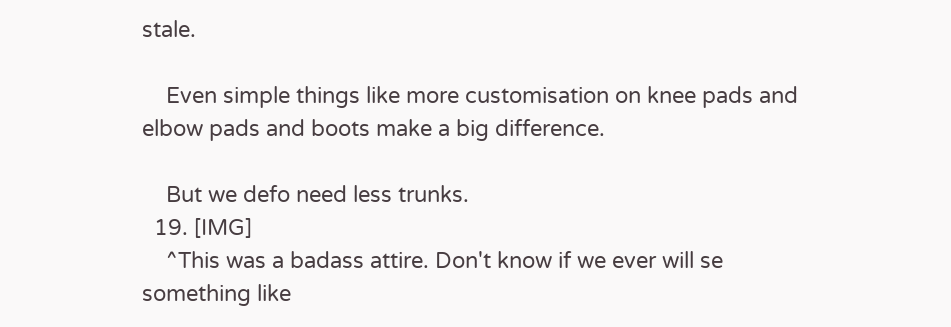stale.

    Even simple things like more customisation on knee pads and elbow pads and boots make a big difference.

    But we defo need less trunks.
  19. [IMG]
    ^This was a badass attire. Don't know if we ever will se something like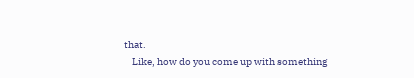that.
    Like, how do you come up with something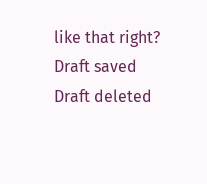like that right?
Draft saved Draft deleted